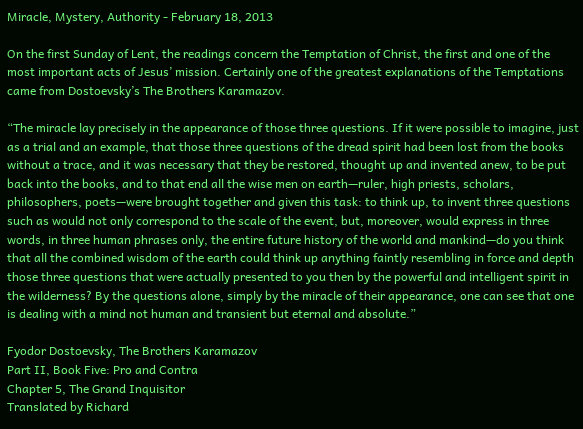Miracle, Mystery, Authority - February 18, 2013

On the first Sunday of Lent, the readings concern the Temptation of Christ, the first and one of the most important acts of Jesus’ mission. Certainly one of the greatest explanations of the Temptations came from Dostoevsky’s The Brothers Karamazov.

“The miracle lay precisely in the appearance of those three questions. If it were possible to imagine, just as a trial and an example, that those three questions of the dread spirit had been lost from the books without a trace, and it was necessary that they be restored, thought up and invented anew, to be put back into the books, and to that end all the wise men on earth—ruler, high priests, scholars, philosophers, poets—were brought together and given this task: to think up, to invent three questions such as would not only correspond to the scale of the event, but, moreover, would express in three words, in three human phrases only, the entire future history of the world and mankind—do you think that all the combined wisdom of the earth could think up anything faintly resembling in force and depth those three questions that were actually presented to you then by the powerful and intelligent spirit in the wilderness? By the questions alone, simply by the miracle of their appearance, one can see that one is dealing with a mind not human and transient but eternal and absolute.”

Fyodor Dostoevsky, The Brothers Karamazov
Part II, Book Five: Pro and Contra
Chapter 5, The Grand Inquisitor
Translated by Richard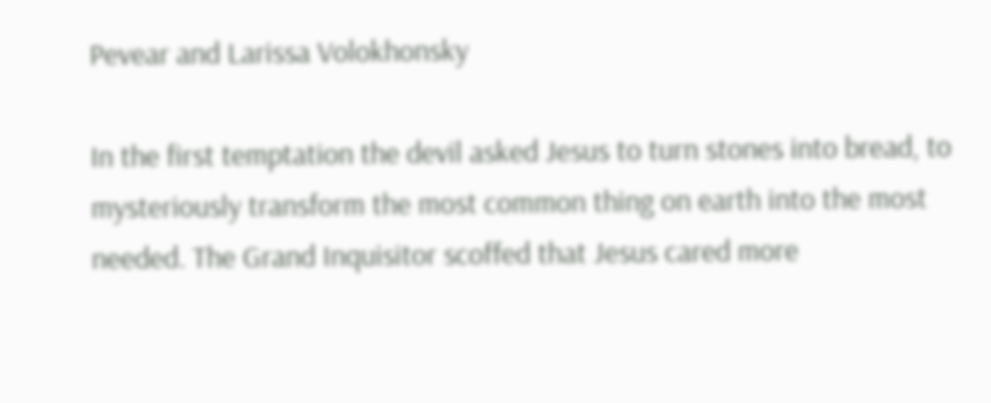Pevear and Larissa Volokhonsky

In the first temptation the devil asked Jesus to turn stones into bread, to mysteriously transform the most common thing on earth into the most needed. The Grand Inquisitor scoffed that Jesus cared more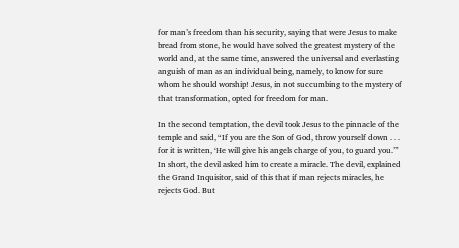for man’s freedom than his security, saying that were Jesus to make bread from stone, he would have solved the greatest mystery of the world and, at the same time, answered the universal and everlasting anguish of man as an individual being, namely, to know for sure whom he should worship! Jesus, in not succumbing to the mystery of that transformation, opted for freedom for man.

In the second temptation, the devil took Jesus to the pinnacle of the temple and said, “If you are the Son of God, throw yourself down . . . for it is written, ‘He will give his angels charge of you, to guard you.’” In short, the devil asked him to create a miracle. The devil, explained the Grand Inquisitor, said of this that if man rejects miracles, he rejects God. But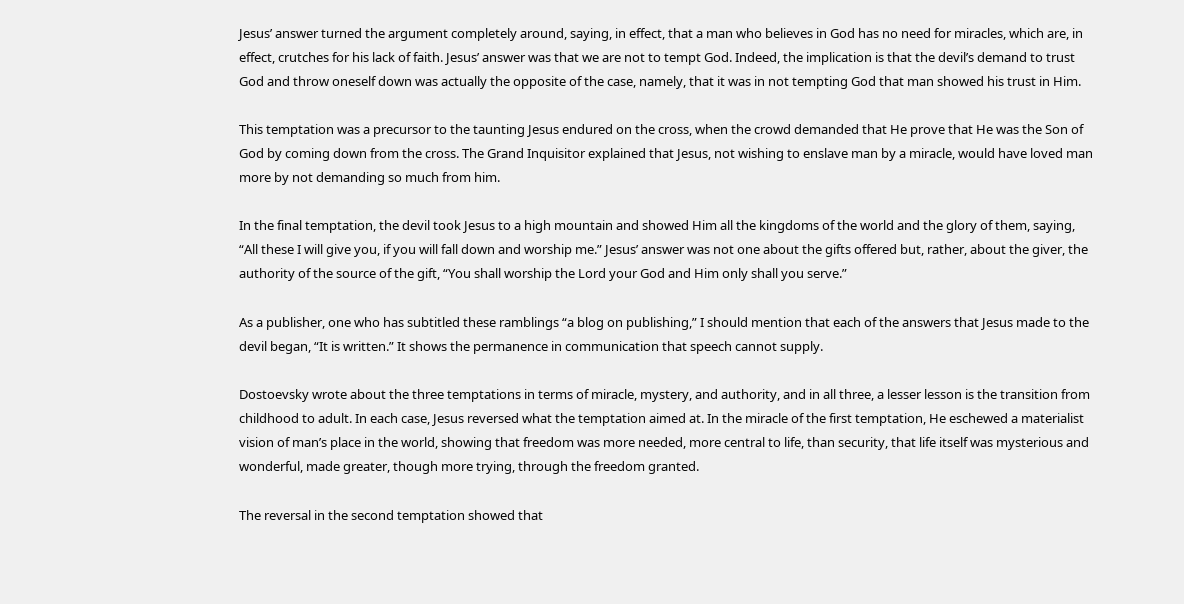Jesus’ answer turned the argument completely around, saying, in effect, that a man who believes in God has no need for miracles, which are, in effect, crutches for his lack of faith. Jesus’ answer was that we are not to tempt God. Indeed, the implication is that the devil’s demand to trust God and throw oneself down was actually the opposite of the case, namely, that it was in not tempting God that man showed his trust in Him.

This temptation was a precursor to the taunting Jesus endured on the cross, when the crowd demanded that He prove that He was the Son of God by coming down from the cross. The Grand Inquisitor explained that Jesus, not wishing to enslave man by a miracle, would have loved man more by not demanding so much from him.

In the final temptation, the devil took Jesus to a high mountain and showed Him all the kingdoms of the world and the glory of them, saying, “All these I will give you, if you will fall down and worship me.” Jesus’ answer was not one about the gifts offered but, rather, about the giver, the authority of the source of the gift, “You shall worship the Lord your God and Him only shall you serve.”

As a publisher, one who has subtitled these ramblings “a blog on publishing,” I should mention that each of the answers that Jesus made to the devil began, “It is written.” It shows the permanence in communication that speech cannot supply.

Dostoevsky wrote about the three temptations in terms of miracle, mystery, and authority, and in all three, a lesser lesson is the transition from childhood to adult. In each case, Jesus reversed what the temptation aimed at. In the miracle of the first temptation, He eschewed a materialist vision of man’s place in the world, showing that freedom was more needed, more central to life, than security, that life itself was mysterious and wonderful, made greater, though more trying, through the freedom granted.

The reversal in the second temptation showed that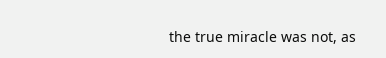the true miracle was not, as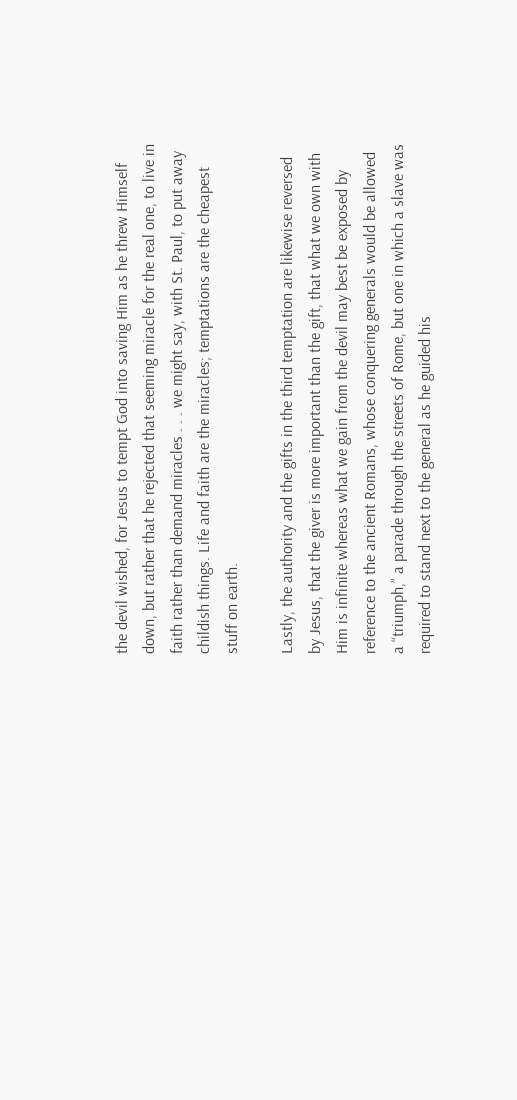the devil wished, for Jesus to tempt God into saving Him as he threw Himself down, but rather that he rejected that seeming miracle for the real one, to live in faith rather than demand miracles . . . we might say, with St. Paul, to put away childish things. Life and faith are the miracles; temptations are the cheapest stuff on earth.

Lastly, the authority and the gifts in the third temptation are likewise reversed by Jesus, that the giver is more important than the gift, that what we own with Him is infinite whereas what we gain from the devil may best be exposed by reference to the ancient Romans, whose conquering generals would be allowed a “triumph,” a parade through the streets of Rome, but one in which a slave was required to stand next to the general as he guided his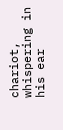chariot, whispering in his ear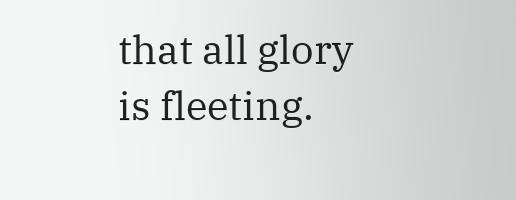that all glory is fleeting.